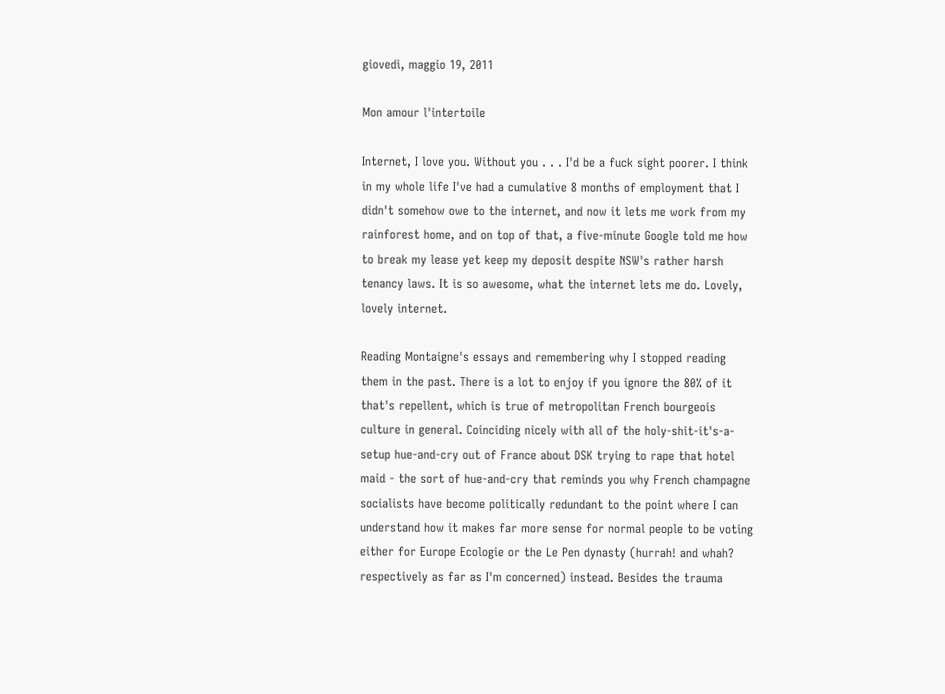giovedì, maggio 19, 2011

Mon amour l'intertoile

Internet, I love you. Without you . . . I'd be a fuck sight poorer. I think in my whole life I've had a cumulative 8 months of employment that I didn't somehow owe to the internet, and now it lets me work from my rainforest home, and on top of that, a five-minute Google told me how to break my lease yet keep my deposit despite NSW's rather harsh tenancy laws. It is so awesome, what the internet lets me do. Lovely, lovely internet.

Reading Montaigne's essays and remembering why I stopped reading them in the past. There is a lot to enjoy if you ignore the 80% of it that's repellent, which is true of metropolitan French bourgeois culture in general. Coinciding nicely with all of the holy-shit-it's-a-setup hue-and-cry out of France about DSK trying to rape that hotel maid - the sort of hue-and-cry that reminds you why French champagne socialists have become politically redundant to the point where I can understand how it makes far more sense for normal people to be voting either for Europe Ecologie or the Le Pen dynasty (hurrah! and whah? respectively as far as I'm concerned) instead. Besides the trauma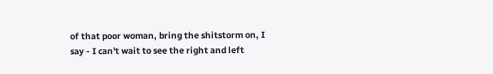of that poor woman, bring the shitstorm on, I say - I can't wait to see the right and left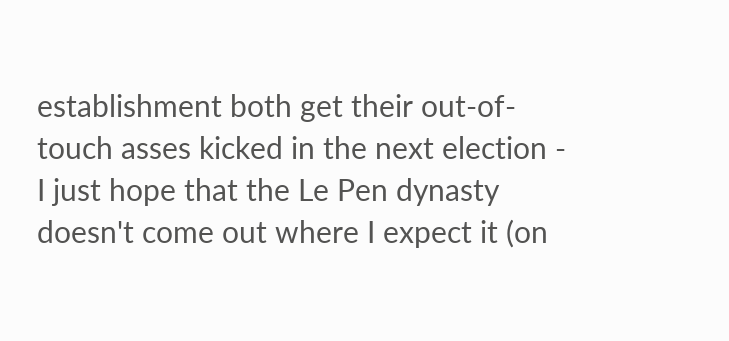establishment both get their out-of-touch asses kicked in the next election - I just hope that the Le Pen dynasty doesn't come out where I expect it (on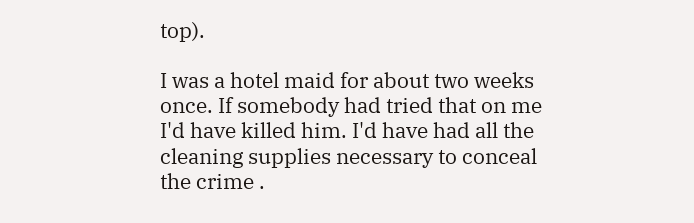top).

I was a hotel maid for about two weeks once. If somebody had tried that on me I'd have killed him. I'd have had all the cleaning supplies necessary to conceal the crime .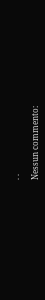. .

Nessun commento: